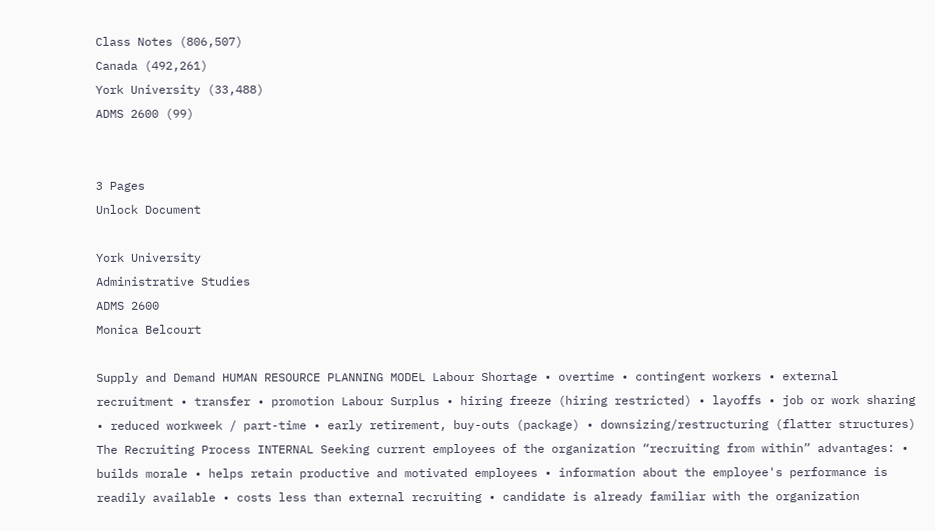Class Notes (806,507)
Canada (492,261)
York University (33,488)
ADMS 2600 (99)


3 Pages
Unlock Document

York University
Administrative Studies
ADMS 2600
Monica Belcourt

Supply and Demand HUMAN RESOURCE PLANNING MODEL Labour Shortage • overtime • contingent workers • external recruitment • transfer • promotion Labour Surplus • hiring freeze (hiring restricted) • layoffs • job or work sharing • reduced workweek / part-time • early retirement, buy-outs (package) • downsizing/restructuring (flatter structures) The Recruiting Process INTERNAL Seeking current employees of the organization “recruiting from within” advantages: • builds morale • helps retain productive and motivated employees • information about the employee's performance is readily available • costs less than external recruiting • candidate is already familiar with the organization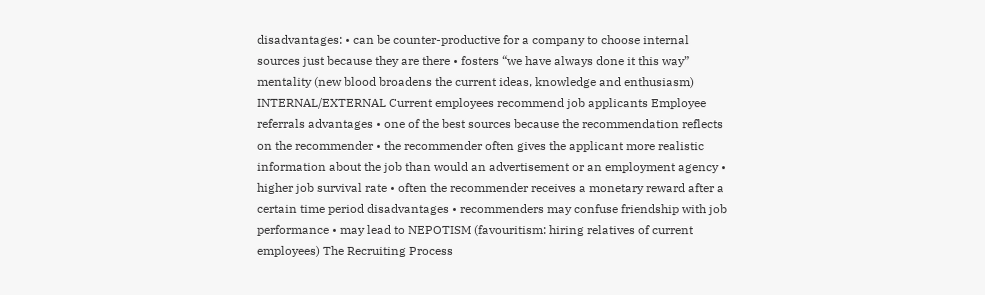disadvantages: • can be counter-productive for a company to choose internal sources just because they are there • fosters “we have always done it this way” mentality (new blood broadens the current ideas, knowledge and enthusiasm) INTERNAL/EXTERNAL Current employees recommend job applicants Employee referrals advantages • one of the best sources because the recommendation reflects on the recommender • the recommender often gives the applicant more realistic information about the job than would an advertisement or an employment agency • higher job survival rate • often the recommender receives a monetary reward after a certain time period disadvantages • recommenders may confuse friendship with job performance • may lead to NEPOTISM (favouritism: hiring relatives of current employees) The Recruiting Process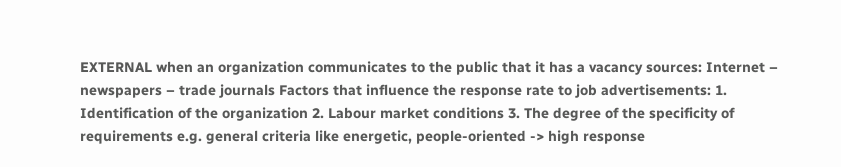EXTERNAL when an organization communicates to the public that it has a vacancy sources: Internet – newspapers – trade journals Factors that influence the response rate to job advertisements: 1. Identification of the organization 2. Labour market conditions 3. The degree of the specificity of requirements e.g. general criteria like energetic, people-oriented -> high response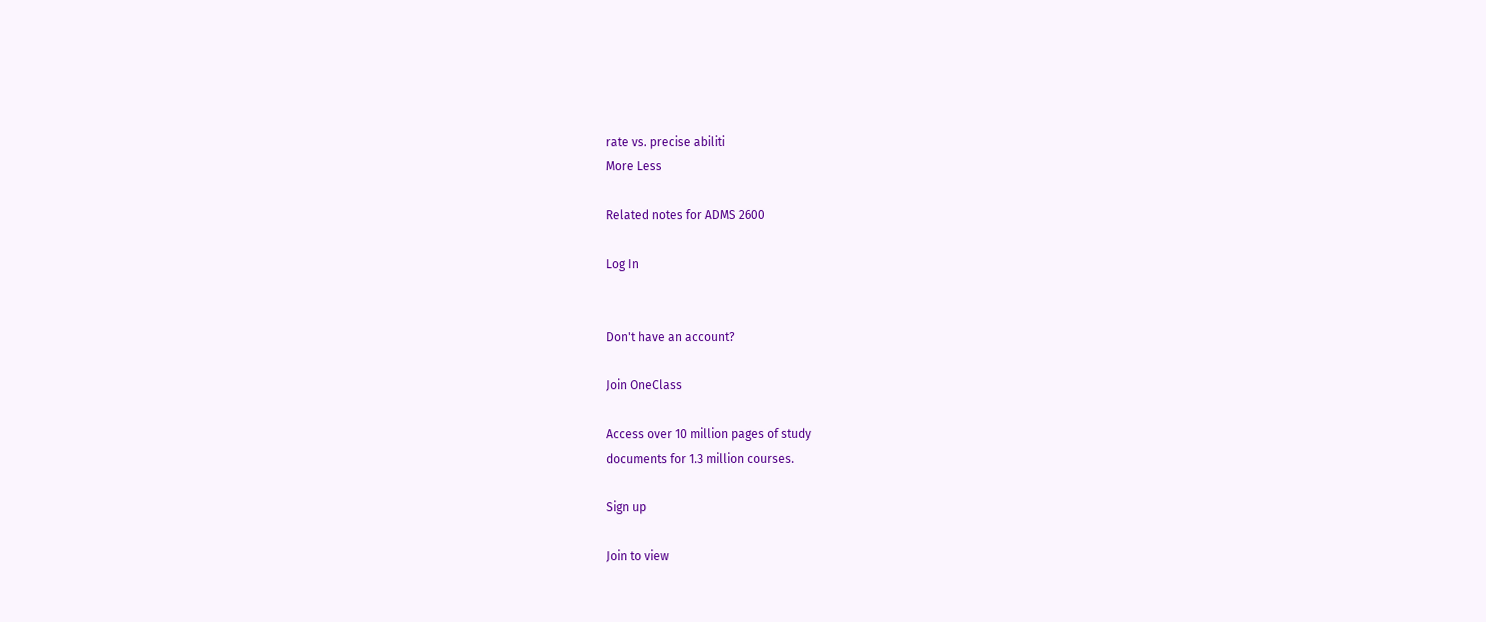rate vs. precise abiliti
More Less

Related notes for ADMS 2600

Log In


Don't have an account?

Join OneClass

Access over 10 million pages of study
documents for 1.3 million courses.

Sign up

Join to view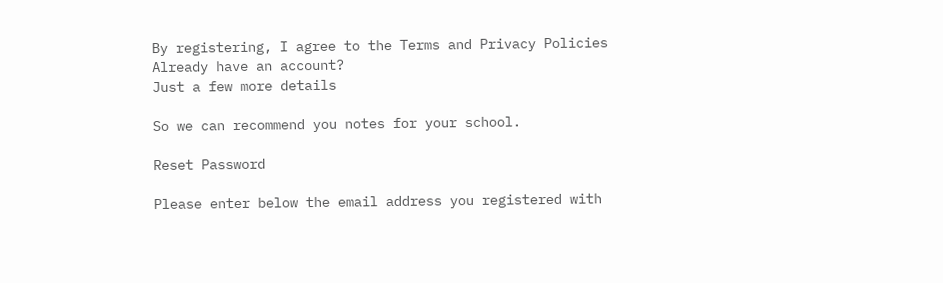By registering, I agree to the Terms and Privacy Policies
Already have an account?
Just a few more details

So we can recommend you notes for your school.

Reset Password

Please enter below the email address you registered with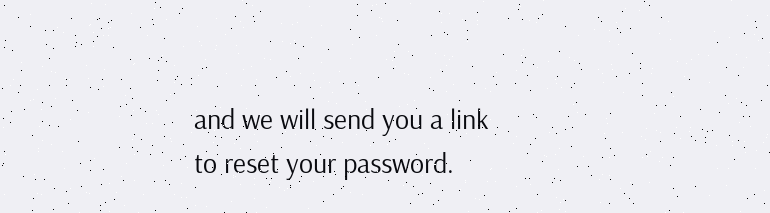and we will send you a link to reset your password.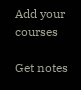Add your courses

Get notes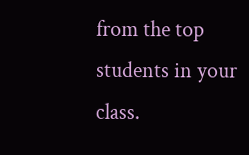from the top students in your class.